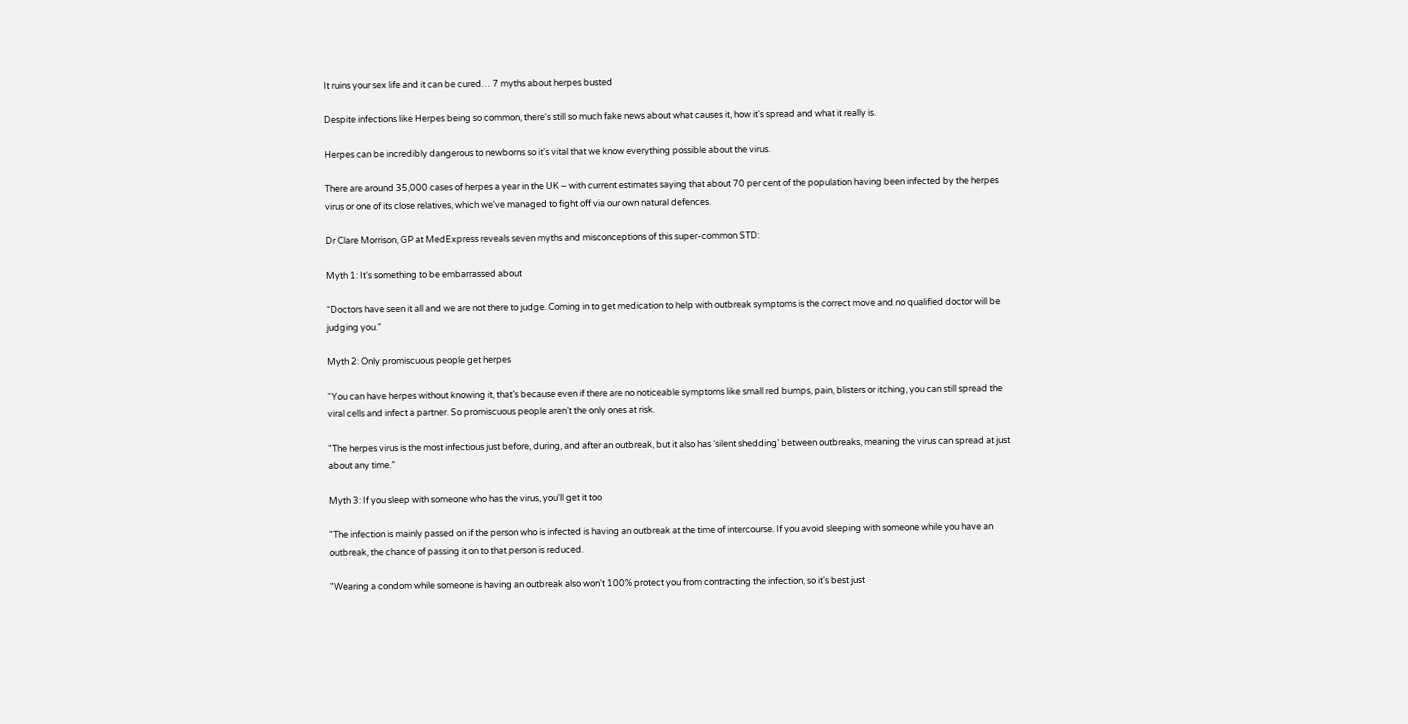It ruins your sex life and it can be cured… 7 myths about herpes busted

Despite infections like Herpes being so common, there's still so much fake news about what causes it, how it's spread and what it really is.

Herpes can be incredibly dangerous to newborns so it's vital that we know everything possible about the virus.

There are around 35,000 cases of herpes a year in the UK – with current estimates saying that about 70 per cent of the population having been infected by the herpes virus or one of its close relatives, which we've managed to fight off via our own natural defences.

Dr Clare Morrison, GP at MedExpress reveals seven myths and misconceptions of this super-common STD:

Myth 1: It's something to be embarrassed about

“Doctors have seen it all and we are not there to judge. Coming in to get medication to help with outbreak symptoms is the correct move and no qualified doctor will be judging you."

Myth 2: Only promiscuous people get herpes

“You can have herpes without knowing it, that’s because even if there are no noticeable symptoms like small red bumps, pain, blisters or itching, you can still spread the viral cells and infect a partner. So promiscuous people aren’t the only ones at risk.

"The herpes virus is the most infectious just before, during, and after an outbreak, but it also has ‘silent shedding’ between outbreaks, meaning the virus can spread at just about any time.”

Myth 3: If you sleep with someone who has the virus, you'll get it too

"The infection is mainly passed on if the person who is infected is having an outbreak at the time of intercourse. If you avoid sleeping with someone while you have an outbreak, the chance of passing it on to that person is reduced.

"Wearing a condom while someone is having an outbreak also won't 100% protect you from contracting the infection, so it's best just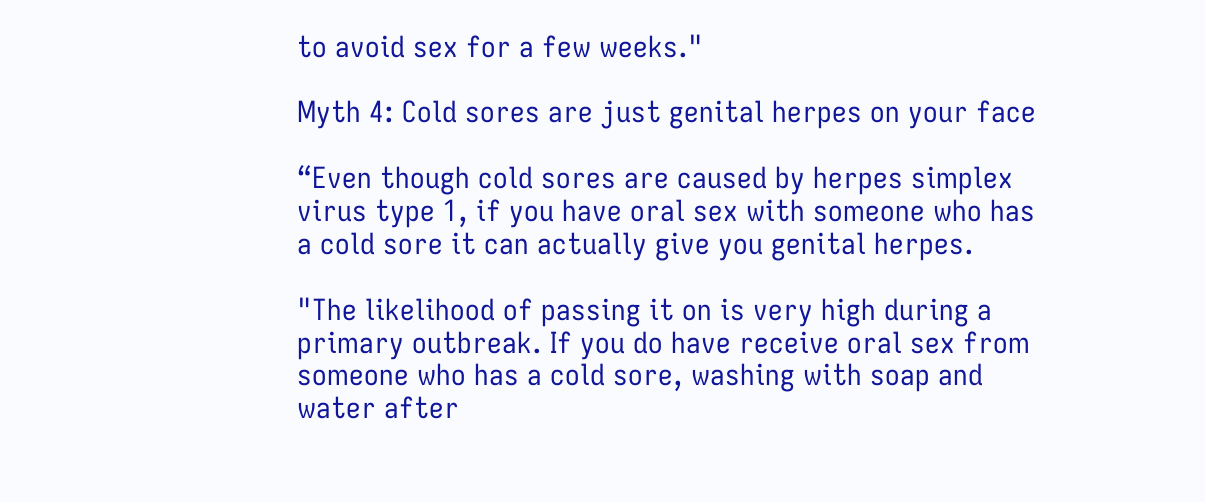to avoid sex for a few weeks."

Myth 4: Cold sores are just genital herpes on your face

“Even though cold sores are caused by herpes simplex virus type 1, if you have oral sex with someone who has a cold sore it can actually give you genital herpes.

"The likelihood of passing it on is very high during a primary outbreak. If you do have receive oral sex from someone who has a cold sore, washing with soap and water after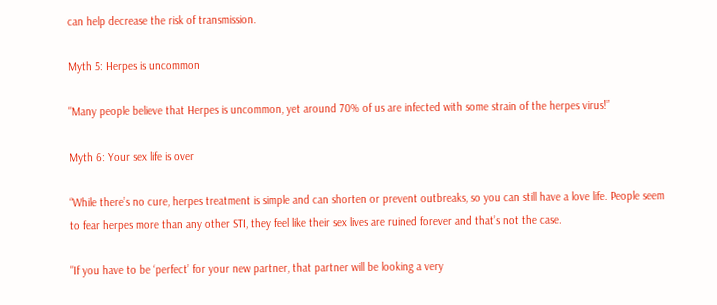can help decrease the risk of transmission.

Myth 5: Herpes is uncommon

"Many people believe that Herpes is uncommon, yet around 70% of us are infected with some strain of the herpes virus!”

Myth 6: Your sex life is over

“While there’s no cure, herpes treatment is simple and can shorten or prevent outbreaks, so you can still have a love life. People seem to fear herpes more than any other STI, they feel like their sex lives are ruined forever and that’s not the case.

"If you have to be ‘perfect’ for your new partner, that partner will be looking a very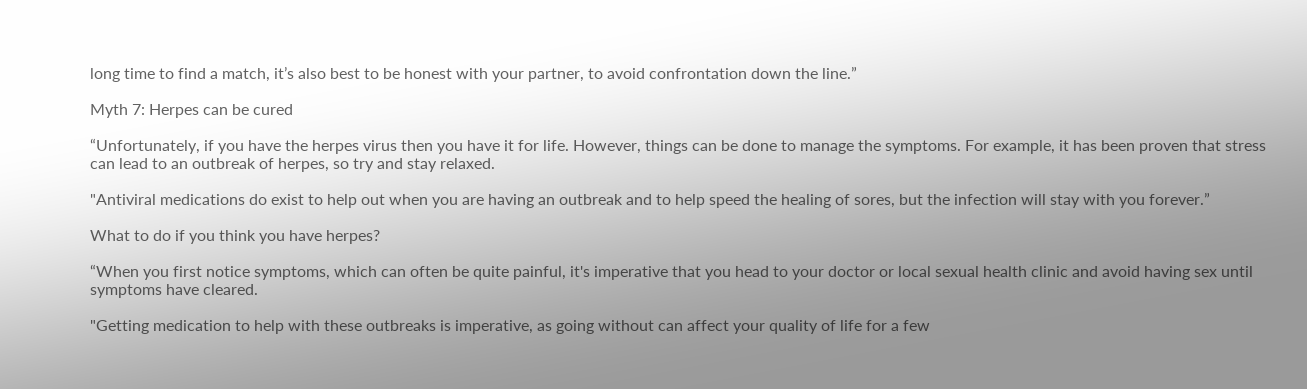long time to find a match, it’s also best to be honest with your partner, to avoid confrontation down the line.”

Myth 7: Herpes can be cured

“Unfortunately, if you have the herpes virus then you have it for life. However, things can be done to manage the symptoms. For example, it has been proven that stress can lead to an outbreak of herpes, so try and stay relaxed.

"Antiviral medications do exist to help out when you are having an outbreak and to help speed the healing of sores, but the infection will stay with you forever.”

What to do if you think you have herpes?

“When you first notice symptoms, which can often be quite painful, it's imperative that you head to your doctor or local sexual health clinic and avoid having sex until symptoms have cleared.

"Getting medication to help with these outbreaks is imperative, as going without can affect your quality of life for a few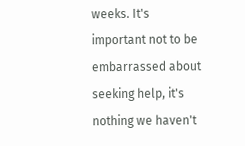weeks. It's important not to be embarrassed about seeking help, it's nothing we haven't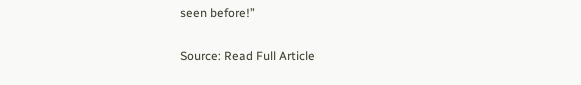seen before!”

Source: Read Full Article